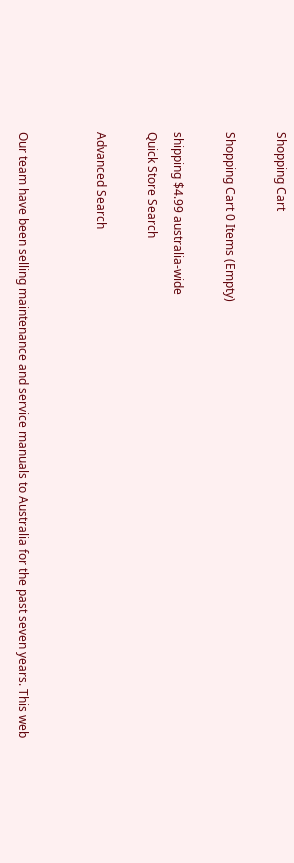Shopping Cart

Shopping Cart 0 Items (Empty)

shipping $4.99 australia-wide
Quick Store Search

Advanced Search


Our team have been selling maintenance and service manuals to Australia for the past seven years. This web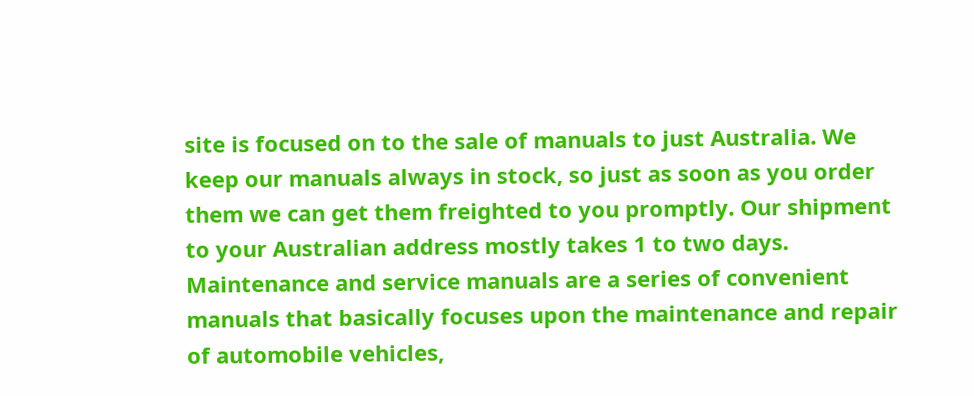site is focused on to the sale of manuals to just Australia. We keep our manuals always in stock, so just as soon as you order them we can get them freighted to you promptly. Our shipment to your Australian address mostly takes 1 to two days. Maintenance and service manuals are a series of convenient manuals that basically focuses upon the maintenance and repair of automobile vehicles,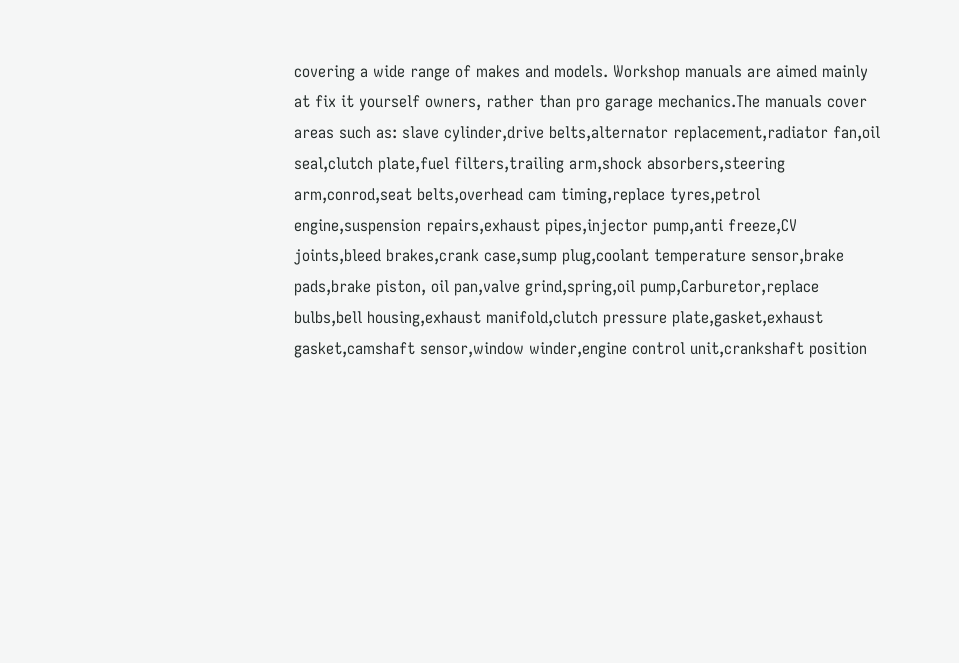covering a wide range of makes and models. Workshop manuals are aimed mainly at fix it yourself owners, rather than pro garage mechanics.The manuals cover areas such as: slave cylinder,drive belts,alternator replacement,radiator fan,oil seal,clutch plate,fuel filters,trailing arm,shock absorbers,steering arm,conrod,seat belts,overhead cam timing,replace tyres,petrol engine,suspension repairs,exhaust pipes,injector pump,anti freeze,CV joints,bleed brakes,crank case,sump plug,coolant temperature sensor,brake pads,brake piston, oil pan,valve grind,spring,oil pump,Carburetor,replace bulbs,bell housing,exhaust manifold,clutch pressure plate,gasket,exhaust gasket,camshaft sensor,window winder,engine control unit,crankshaft position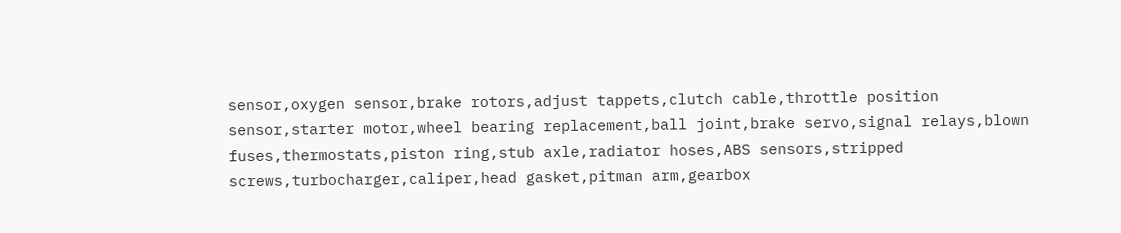sensor,oxygen sensor,brake rotors,adjust tappets,clutch cable,throttle position sensor,starter motor,wheel bearing replacement,ball joint,brake servo,signal relays,blown fuses,thermostats,piston ring,stub axle,radiator hoses,ABS sensors,stripped screws,turbocharger,caliper,head gasket,pitman arm,gearbox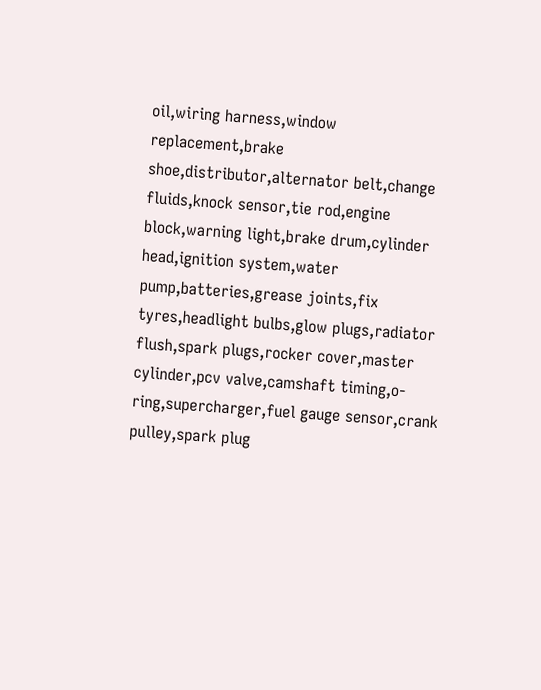oil,wiring harness,window replacement,brake shoe,distributor,alternator belt,change fluids,knock sensor,tie rod,engine block,warning light,brake drum,cylinder head,ignition system,water pump,batteries,grease joints,fix tyres,headlight bulbs,glow plugs,radiator flush,spark plugs,rocker cover,master cylinder,pcv valve,camshaft timing,o-ring,supercharger,fuel gauge sensor,crank pulley,spark plug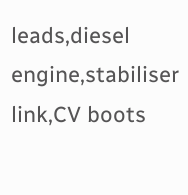leads,diesel engine,stabiliser link,CV boots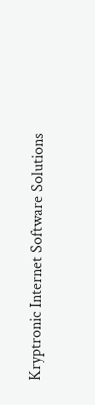Kryptronic Internet Software Solutions